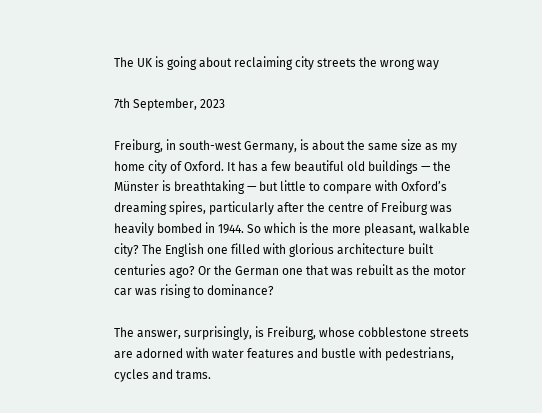The UK is going about reclaiming city streets the wrong way

7th September, 2023

Freiburg, in south-west Germany, is about the same size as my home city of Oxford. It has a few beautiful old buildings — the Münster is breathtaking — but little to compare with Oxford’s dreaming spires, particularly after the centre of Freiburg was heavily bombed in 1944. So which is the more pleasant, walkable city? The English one filled with glorious architecture built centuries ago? Or the German one that was rebuilt as the motor car was rising to dominance?

The answer, surprisingly, is Freiburg, whose cobblestone streets are adorned with water features and bustle with pedestrians, cycles and trams.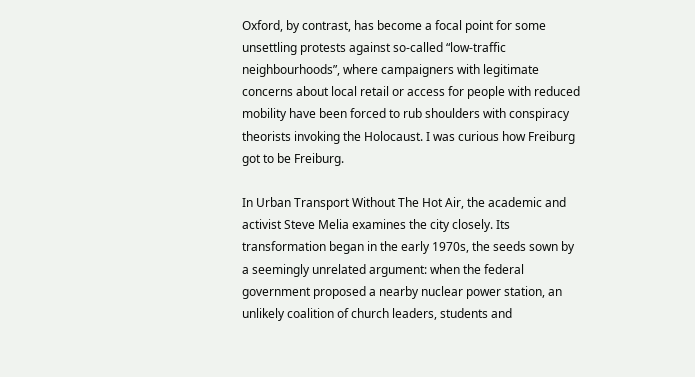Oxford, by contrast, has become a focal point for some unsettling protests against so-called “low-traffic neighbourhoods”, where campaigners with legitimate concerns about local retail or access for people with reduced mobility have been forced to rub shoulders with conspiracy theorists invoking the Holocaust. I was curious how Freiburg got to be Freiburg.

In Urban Transport Without The Hot Air, the academic and activist Steve Melia examines the city closely. Its transformation began in the early 1970s, the seeds sown by a seemingly unrelated argument: when the federal government proposed a nearby nuclear power station, an unlikely coalition of church leaders, students and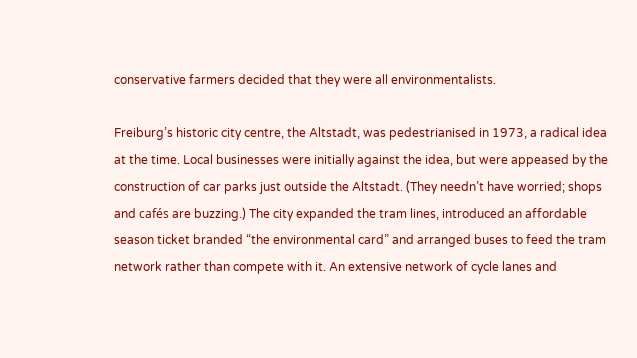conservative farmers decided that they were all environmentalists.

Freiburg’s historic city centre, the Altstadt, was pedestrianised in 1973, a radical idea at the time. Local businesses were initially against the idea, but were appeased by the construction of car parks just outside the Altstadt. (They needn’t have worried; shops and cafés are buzzing.) The city expanded the tram lines, introduced an affordable season ticket branded “the environmental card” and arranged buses to feed the tram network rather than compete with it. An extensive network of cycle lanes and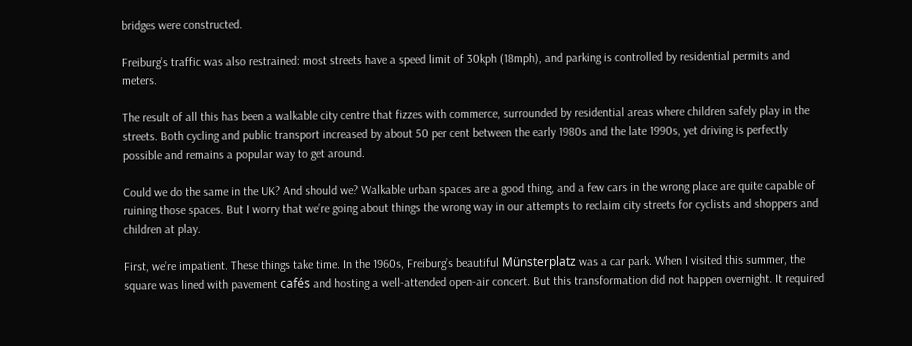bridges were constructed.

Freiburg’s traffic was also restrained: most streets have a speed limit of 30kph (18mph), and parking is controlled by residential permits and meters.

The result of all this has been a walkable city centre that fizzes with commerce, surrounded by residential areas where children safely play in the streets. Both cycling and public transport increased by about 50 per cent between the early 1980s and the late 1990s, yet driving is perfectly possible and remains a popular way to get around.

Could we do the same in the UK? And should we? Walkable urban spaces are a good thing, and a few cars in the wrong place are quite capable of ruining those spaces. But I worry that we’re going about things the wrong way in our attempts to reclaim city streets for cyclists and shoppers and children at play.

First, we’re impatient. These things take time. In the 1960s, Freiburg’s beautiful Münsterplatz was a car park. When I visited this summer, the square was lined with pavement cafés and hosting a well-attended open-air concert. But this transformation did not happen overnight. It required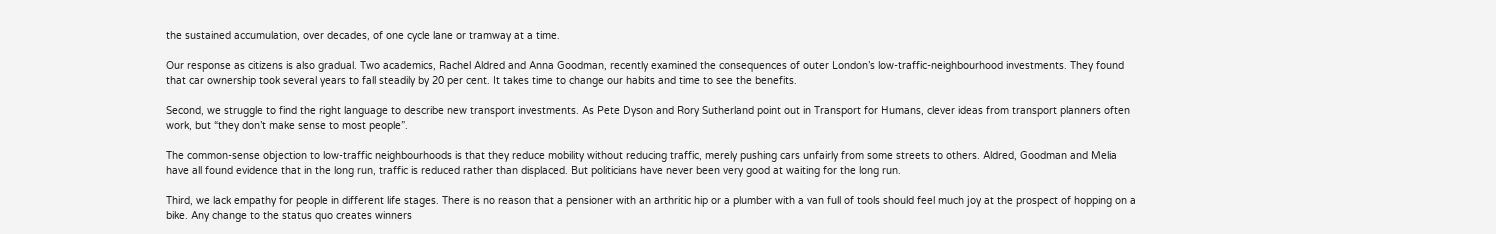the sustained accumulation, over decades, of one cycle lane or tramway at a time.

Our response as citizens is also gradual. Two academics, Rachel Aldred and Anna Goodman, recently examined the consequences of outer London’s low-traffic-neighbourhood investments. They found that car ownership took several years to fall steadily by 20 per cent. It takes time to change our habits and time to see the benefits.

Second, we struggle to find the right language to describe new transport investments. As Pete Dyson and Rory Sutherland point out in Transport for Humans, clever ideas from transport planners often work, but “they don’t make sense to most people”.

The common-sense objection to low-traffic neighbourhoods is that they reduce mobility without reducing traffic, merely pushing cars unfairly from some streets to others. Aldred, Goodman and Melia have all found evidence that in the long run, traffic is reduced rather than displaced. But politicians have never been very good at waiting for the long run.

Third, we lack empathy for people in different life stages. There is no reason that a pensioner with an arthritic hip or a plumber with a van full of tools should feel much joy at the prospect of hopping on a bike. Any change to the status quo creates winners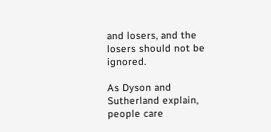and losers, and the losers should not be ignored.

As Dyson and Sutherland explain, people care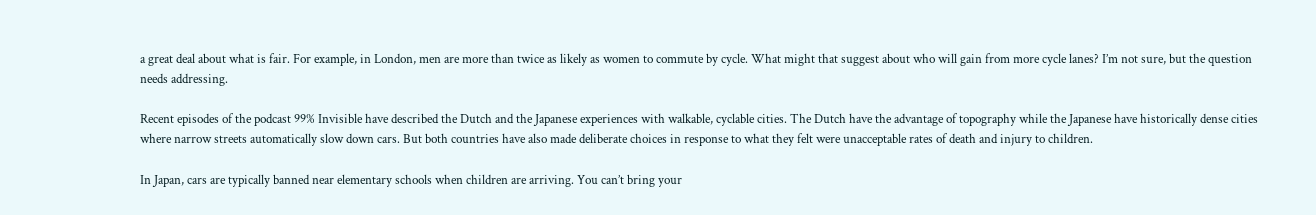a great deal about what is fair. For example, in London, men are more than twice as likely as women to commute by cycle. What might that suggest about who will gain from more cycle lanes? I’m not sure, but the question needs addressing.

Recent episodes of the podcast 99% Invisible have described the Dutch and the Japanese experiences with walkable, cyclable cities. The Dutch have the advantage of topography while the Japanese have historically dense cities where narrow streets automatically slow down cars. But both countries have also made deliberate choices in response to what they felt were unacceptable rates of death and injury to children.

In Japan, cars are typically banned near elementary schools when children are arriving. You can’t bring your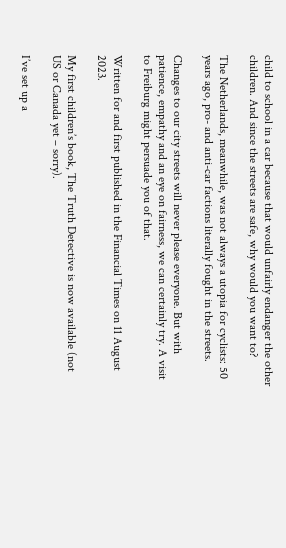child to school in a car because that would unfairly endanger the other children. And since the streets are safe, why would you want to?

The Netherlands, meanwhile, was not always a utopia for cyclists: 50 years ago, pro- and anti-car factions literally fought in the streets.

Changes to our city streets will never please everyone. But with patience, empathy and an eye on fairness, we can certainly try. A visit to Freiburg might persuade you of that.

Written for and first published in the Financial Times on 11 August 2023.

My first children’s book, The Truth Detective is now available (not US or Canada yet – sorry).

I’ve set up a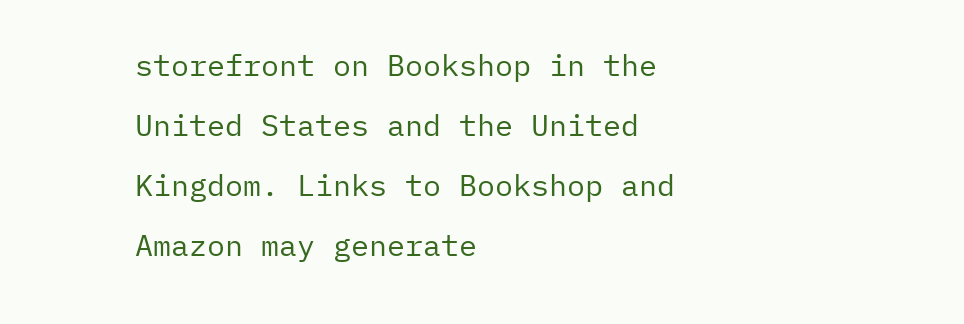storefront on Bookshop in the United States and the United Kingdom. Links to Bookshop and Amazon may generate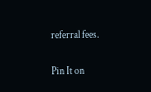referral fees.

Pin It on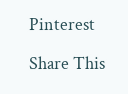Pinterest

Share This